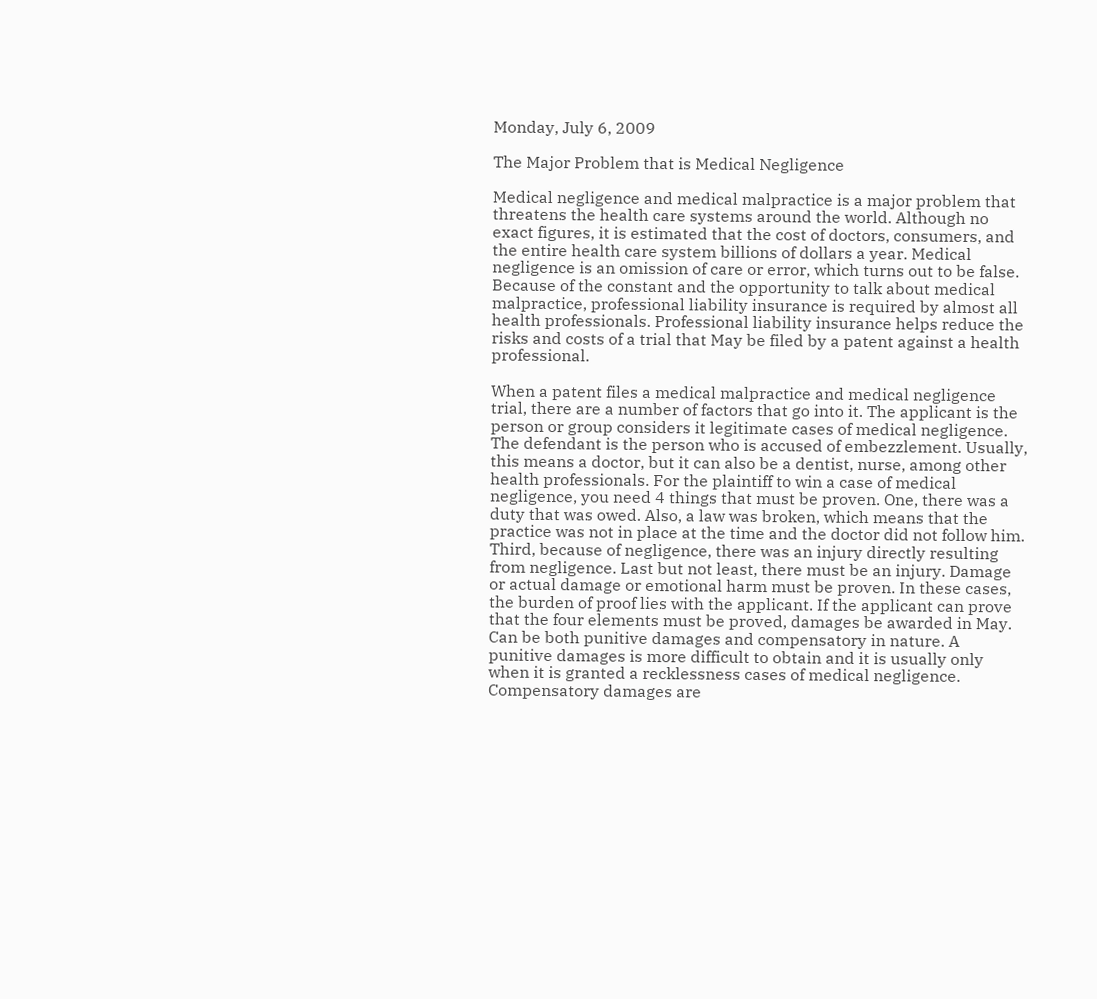Monday, July 6, 2009

The Major Problem that is Medical Negligence

Medical negligence and medical malpractice is a major problem that threatens the health care systems around the world. Although no exact figures, it is estimated that the cost of doctors, consumers, and the entire health care system billions of dollars a year. Medical negligence is an omission of care or error, which turns out to be false. Because of the constant and the opportunity to talk about medical malpractice, professional liability insurance is required by almost all health professionals. Professional liability insurance helps reduce the risks and costs of a trial that May be filed by a patent against a health professional.

When a patent files a medical malpractice and medical negligence trial, there are a number of factors that go into it. The applicant is the person or group considers it legitimate cases of medical negligence. The defendant is the person who is accused of embezzlement. Usually, this means a doctor, but it can also be a dentist, nurse, among other health professionals. For the plaintiff to win a case of medical negligence, you need 4 things that must be proven. One, there was a duty that was owed. Also, a law was broken, which means that the practice was not in place at the time and the doctor did not follow him. Third, because of negligence, there was an injury directly resulting from negligence. Last but not least, there must be an injury. Damage or actual damage or emotional harm must be proven. In these cases, the burden of proof lies with the applicant. If the applicant can prove that the four elements must be proved, damages be awarded in May. Can be both punitive damages and compensatory in nature. A punitive damages is more difficult to obtain and it is usually only when it is granted a recklessness cases of medical negligence. Compensatory damages are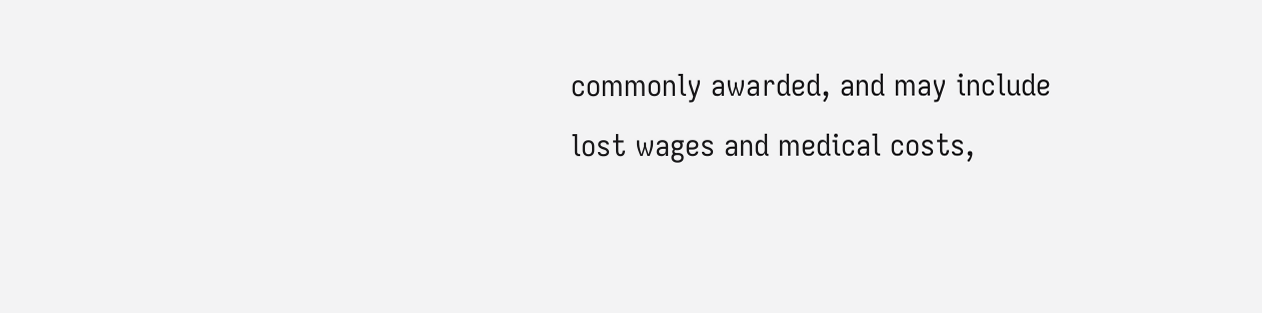commonly awarded, and may include lost wages and medical costs,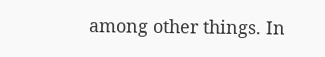among other things. In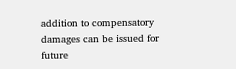addition to compensatory damages can be issued for future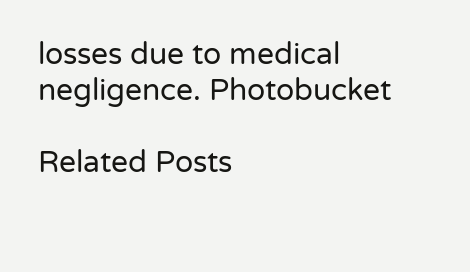losses due to medical negligence. Photobucket

Related Posts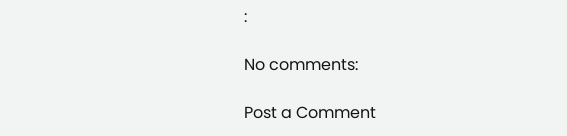:

No comments:

Post a Comment